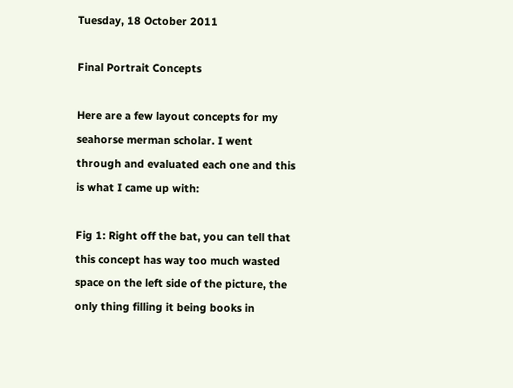Tuesday, 18 October 2011

Final Portrait Concepts

Here are a few layout concepts for my seahorse merman scholar. I went through and evaluated each one and this is what I came up with:

Fig 1: Right off the bat, you can tell that this concept has way too much wasted space on the left side of the picture, the only thing filling it being books in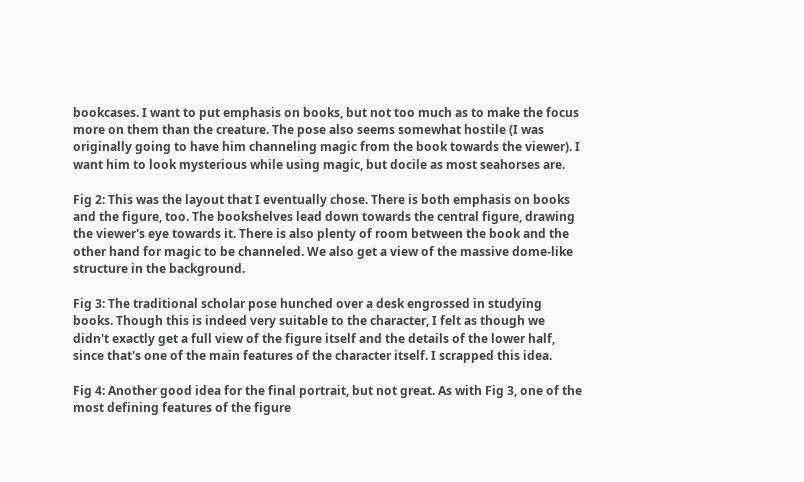bookcases. I want to put emphasis on books, but not too much as to make the focus more on them than the creature. The pose also seems somewhat hostile (I was originally going to have him channeling magic from the book towards the viewer). I want him to look mysterious while using magic, but docile as most seahorses are.

Fig 2: This was the layout that I eventually chose. There is both emphasis on books and the figure, too. The bookshelves lead down towards the central figure, drawing the viewer's eye towards it. There is also plenty of room between the book and the other hand for magic to be channeled. We also get a view of the massive dome-like structure in the background.

Fig 3: The traditional scholar pose hunched over a desk engrossed in studying books. Though this is indeed very suitable to the character, I felt as though we didn't exactly get a full view of the figure itself and the details of the lower half, since that's one of the main features of the character itself. I scrapped this idea.

Fig 4: Another good idea for the final portrait, but not great. As with Fig 3, one of the most defining features of the figure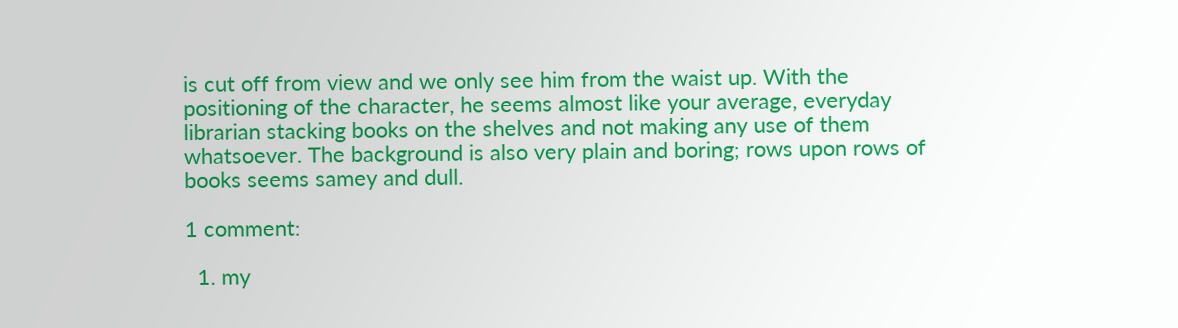is cut off from view and we only see him from the waist up. With the positioning of the character, he seems almost like your average, everyday librarian stacking books on the shelves and not making any use of them whatsoever. The background is also very plain and boring; rows upon rows of books seems samey and dull.

1 comment:

  1. my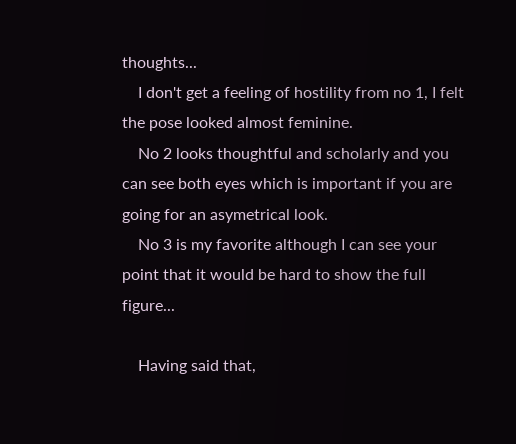thoughts...
    I don't get a feeling of hostility from no 1, I felt the pose looked almost feminine.
    No 2 looks thoughtful and scholarly and you can see both eyes which is important if you are going for an asymetrical look.
    No 3 is my favorite although I can see your point that it would be hard to show the full figure...

    Having said that,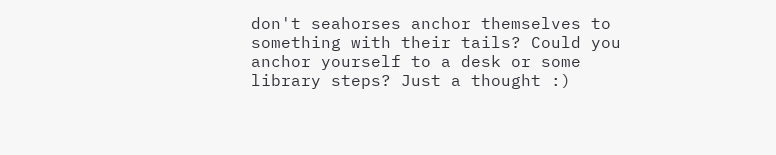don't seahorses anchor themselves to something with their tails? Could you anchor yourself to a desk or some library steps? Just a thought :)